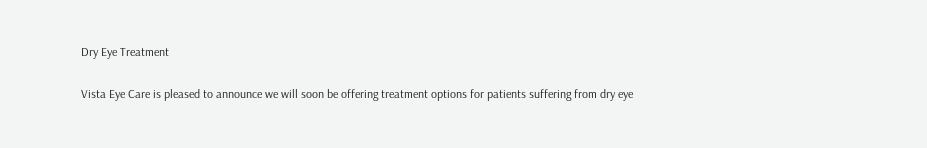Dry Eye Treatment

Vista Eye Care is pleased to announce we will soon be offering treatment options for patients suffering from dry eye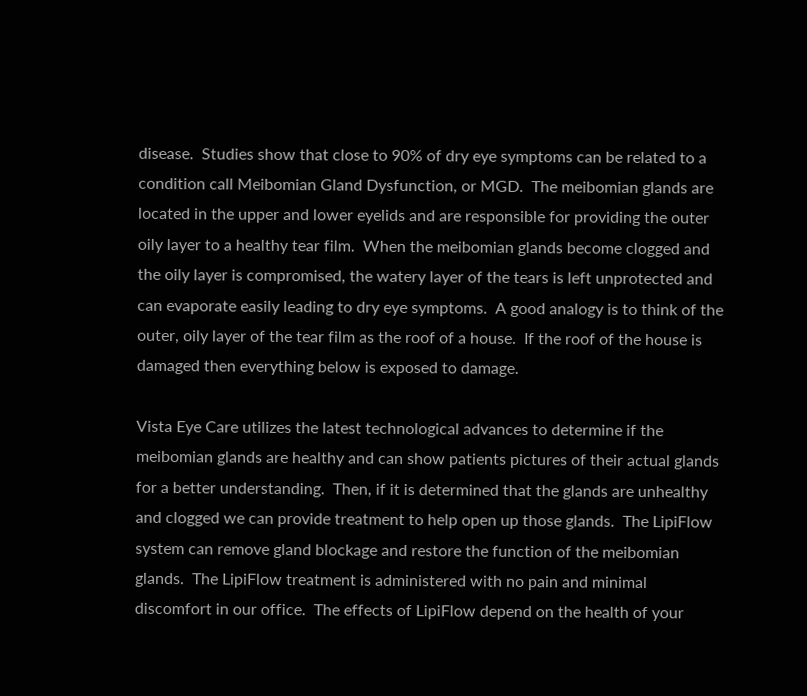disease.  Studies show that close to 90% of dry eye symptoms can be related to a condition call Meibomian Gland Dysfunction, or MGD.  The meibomian glands are located in the upper and lower eyelids and are responsible for providing the outer oily layer to a healthy tear film.  When the meibomian glands become clogged and the oily layer is compromised, the watery layer of the tears is left unprotected and can evaporate easily leading to dry eye symptoms.  A good analogy is to think of the outer, oily layer of the tear film as the roof of a house.  If the roof of the house is damaged then everything below is exposed to damage.

Vista Eye Care utilizes the latest technological advances to determine if the meibomian glands are healthy and can show patients pictures of their actual glands for a better understanding.  Then, if it is determined that the glands are unhealthy and clogged we can provide treatment to help open up those glands.  The LipiFlow system can remove gland blockage and restore the function of the meibomian glands.  The LipiFlow treatment is administered with no pain and minimal discomfort in our office.  The effects of LipiFlow depend on the health of your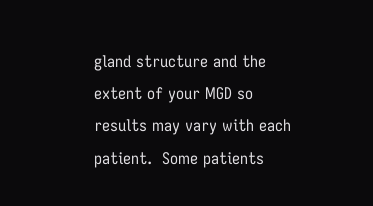gland structure and the extent of your MGD so results may vary with each patient.  Some patients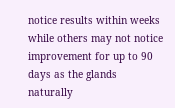notice results within weeks while others may not notice improvement for up to 90 days as the glands naturally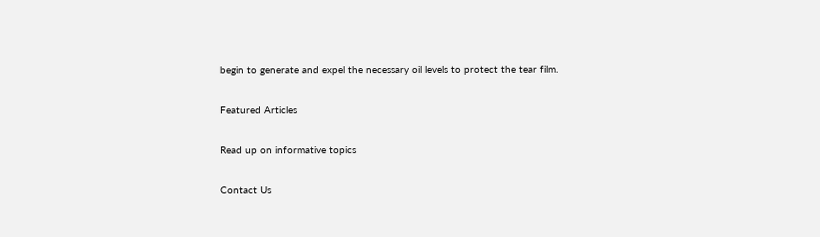begin to generate and expel the necessary oil levels to protect the tear film.

Featured Articles

Read up on informative topics

Contact Us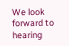We look forward to hearing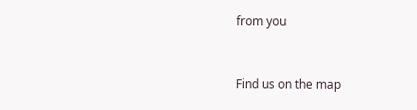from you


Find us on the map